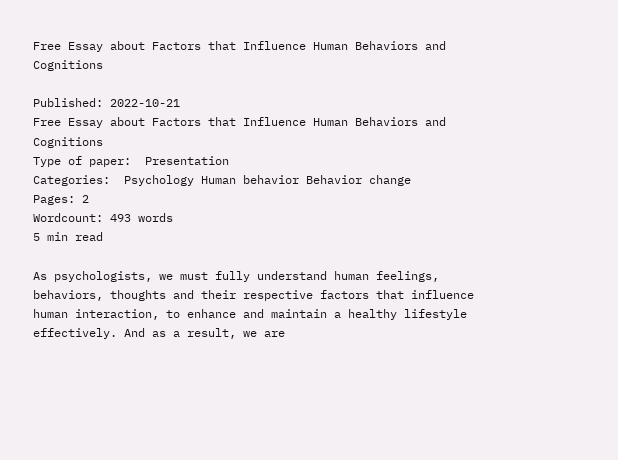Free Essay about Factors that Influence Human Behaviors and Cognitions

Published: 2022-10-21
Free Essay about Factors that Influence Human Behaviors and Cognitions
Type of paper:  Presentation
Categories:  Psychology Human behavior Behavior change
Pages: 2
Wordcount: 493 words
5 min read

As psychologists, we must fully understand human feelings, behaviors, thoughts and their respective factors that influence human interaction, to enhance and maintain a healthy lifestyle effectively. And as a result, we are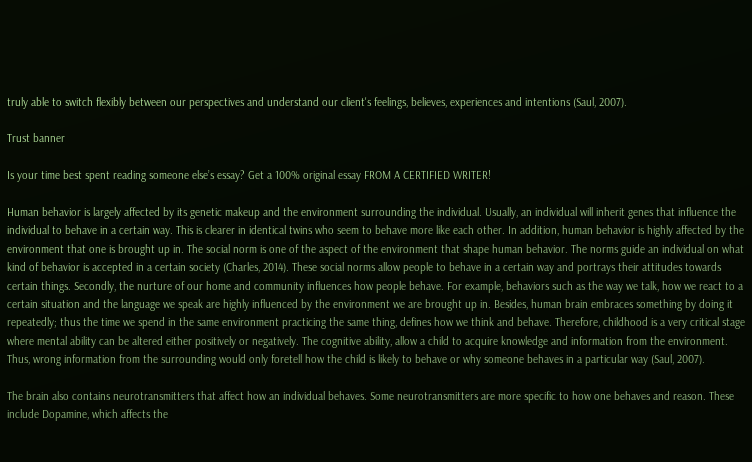truly able to switch flexibly between our perspectives and understand our client's feelings, believes, experiences and intentions (Saul, 2007).

Trust banner

Is your time best spent reading someone else’s essay? Get a 100% original essay FROM A CERTIFIED WRITER!

Human behavior is largely affected by its genetic makeup and the environment surrounding the individual. Usually, an individual will inherit genes that influence the individual to behave in a certain way. This is clearer in identical twins who seem to behave more like each other. In addition, human behavior is highly affected by the environment that one is brought up in. The social norm is one of the aspect of the environment that shape human behavior. The norms guide an individual on what kind of behavior is accepted in a certain society (Charles, 2014). These social norms allow people to behave in a certain way and portrays their attitudes towards certain things. Secondly, the nurture of our home and community influences how people behave. For example, behaviors such as the way we talk, how we react to a certain situation and the language we speak are highly influenced by the environment we are brought up in. Besides, human brain embraces something by doing it repeatedly; thus the time we spend in the same environment practicing the same thing, defines how we think and behave. Therefore, childhood is a very critical stage where mental ability can be altered either positively or negatively. The cognitive ability, allow a child to acquire knowledge and information from the environment. Thus, wrong information from the surrounding would only foretell how the child is likely to behave or why someone behaves in a particular way (Saul, 2007).

The brain also contains neurotransmitters that affect how an individual behaves. Some neurotransmitters are more specific to how one behaves and reason. These include Dopamine, which affects the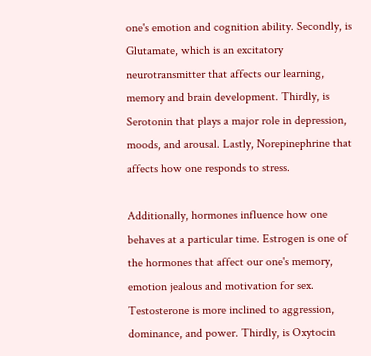one's emotion and cognition ability. Secondly, is Glutamate, which is an excitatory neurotransmitter that affects our learning, memory and brain development. Thirdly, is Serotonin that plays a major role in depression, moods, and arousal. Lastly, Norepinephrine that affects how one responds to stress.

Additionally, hormones influence how one behaves at a particular time. Estrogen is one of the hormones that affect our one's memory, emotion jealous and motivation for sex. Testosterone is more inclined to aggression, dominance, and power. Thirdly, is Oxytocin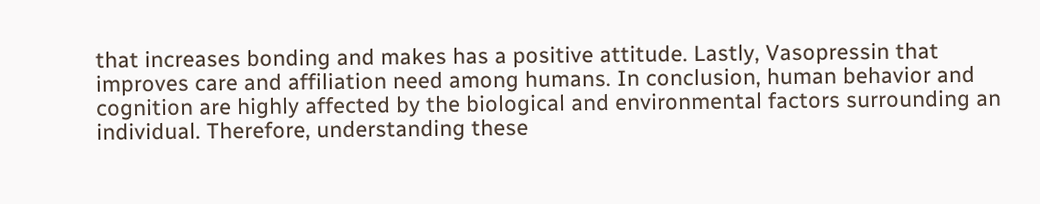that increases bonding and makes has a positive attitude. Lastly, Vasopressin that improves care and affiliation need among humans. In conclusion, human behavior and cognition are highly affected by the biological and environmental factors surrounding an individual. Therefore, understanding these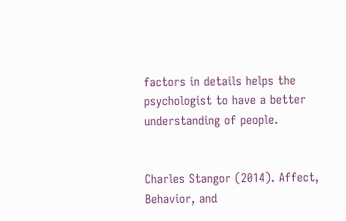factors in details helps the psychologist to have a better understanding of people.


Charles Stangor (2014). Affect, Behavior, and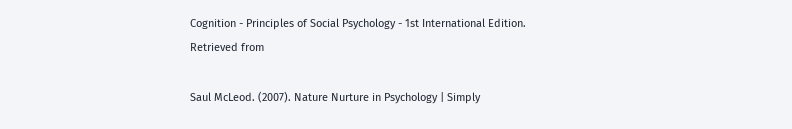Cognition - Principles of Social Psychology - 1st International Edition. Retrieved from

Saul McLeod. (2007). Nature Nurture in Psychology | Simply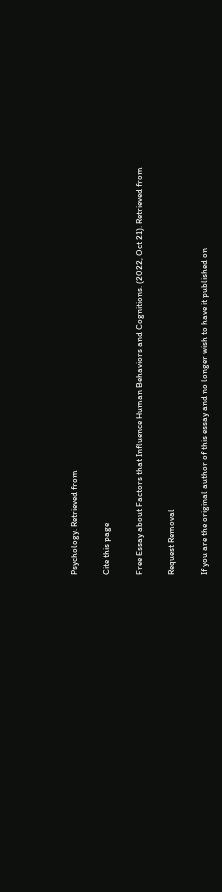Psychology. Retrieved from

Cite this page

Free Essay about Factors that Influence Human Behaviors and Cognitions. (2022, Oct 21). Retrieved from

Request Removal

If you are the original author of this essay and no longer wish to have it published on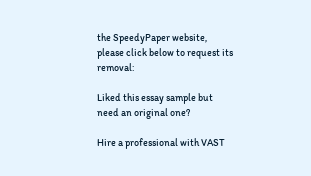the SpeedyPaper website, please click below to request its removal:

Liked this essay sample but need an original one?

Hire a professional with VAST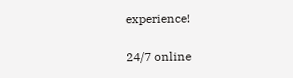experience!

24/7 online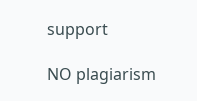support

NO plagiarism